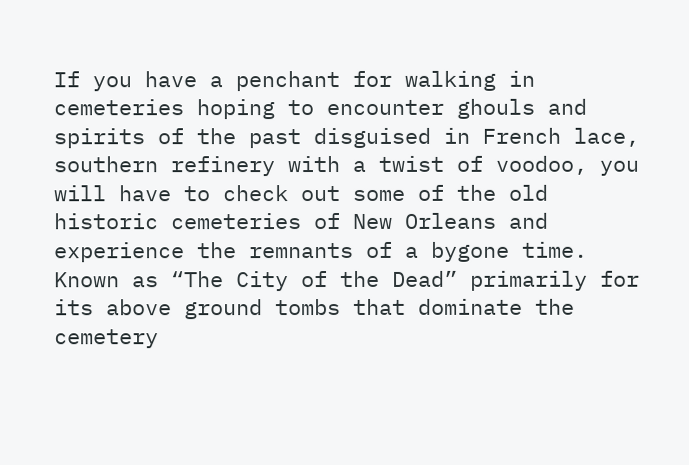If you have a penchant for walking in cemeteries hoping to encounter ghouls and spirits of the past disguised in French lace, southern refinery with a twist of voodoo, you will have to check out some of the old historic cemeteries of New Orleans and experience the remnants of a bygone time. Known as “The City of the Dead” primarily for its above ground tombs that dominate the cemetery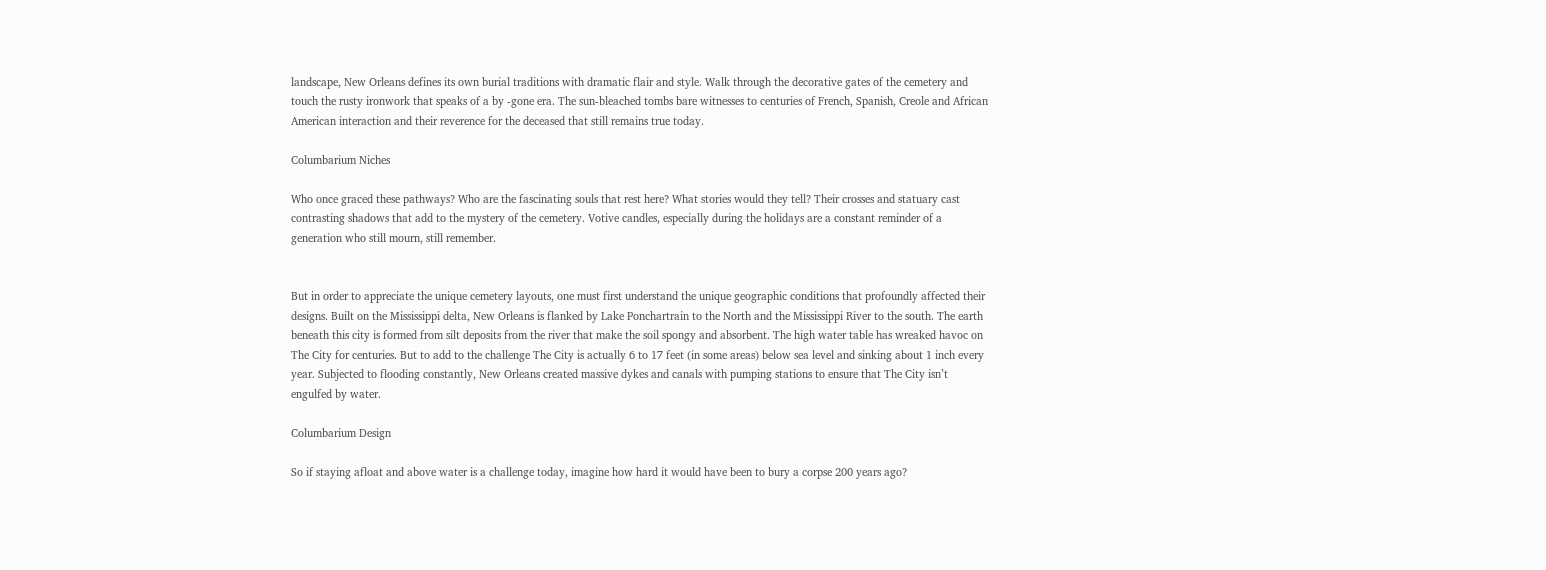landscape, New Orleans defines its own burial traditions with dramatic flair and style. Walk through the decorative gates of the cemetery and touch the rusty ironwork that speaks of a by -gone era. The sun-bleached tombs bare witnesses to centuries of French, Spanish, Creole and African American interaction and their reverence for the deceased that still remains true today.

Columbarium Niches

Who once graced these pathways? Who are the fascinating souls that rest here? What stories would they tell? Their crosses and statuary cast contrasting shadows that add to the mystery of the cemetery. Votive candles, especially during the holidays are a constant reminder of a generation who still mourn, still remember.


But in order to appreciate the unique cemetery layouts, one must first understand the unique geographic conditions that profoundly affected their designs. Built on the Mississippi delta, New Orleans is flanked by Lake Ponchartrain to the North and the Mississippi River to the south. The earth beneath this city is formed from silt deposits from the river that make the soil spongy and absorbent. The high water table has wreaked havoc on The City for centuries. But to add to the challenge The City is actually 6 to 17 feet (in some areas) below sea level and sinking about 1 inch every year. Subjected to flooding constantly, New Orleans created massive dykes and canals with pumping stations to ensure that The City isn’t engulfed by water.

Columbarium Design

So if staying afloat and above water is a challenge today, imagine how hard it would have been to bury a corpse 200 years ago?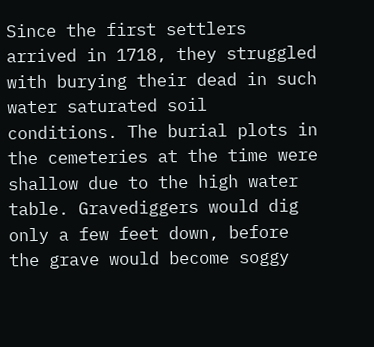Since the first settlers arrived in 1718, they struggled with burying their dead in such water saturated soil conditions. The burial plots in the cemeteries at the time were shallow due to the high water table. Gravediggers would dig only a few feet down, before the grave would become soggy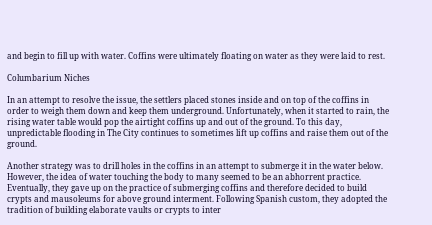and begin to fill up with water. Coffins were ultimately floating on water as they were laid to rest.

Columbarium Niches

In an attempt to resolve the issue, the settlers placed stones inside and on top of the coffins in order to weigh them down and keep them underground. Unfortunately, when it started to rain, the rising water table would pop the airtight coffins up and out of the ground. To this day, unpredictable flooding in The City continues to sometimes lift up coffins and raise them out of the ground.

Another strategy was to drill holes in the coffins in an attempt to submerge it in the water below. However, the idea of water touching the body to many seemed to be an abhorrent practice. Eventually, they gave up on the practice of submerging coffins and therefore decided to build crypts and mausoleums for above ground interment. Following Spanish custom, they adopted the tradition of building elaborate vaults or crypts to inter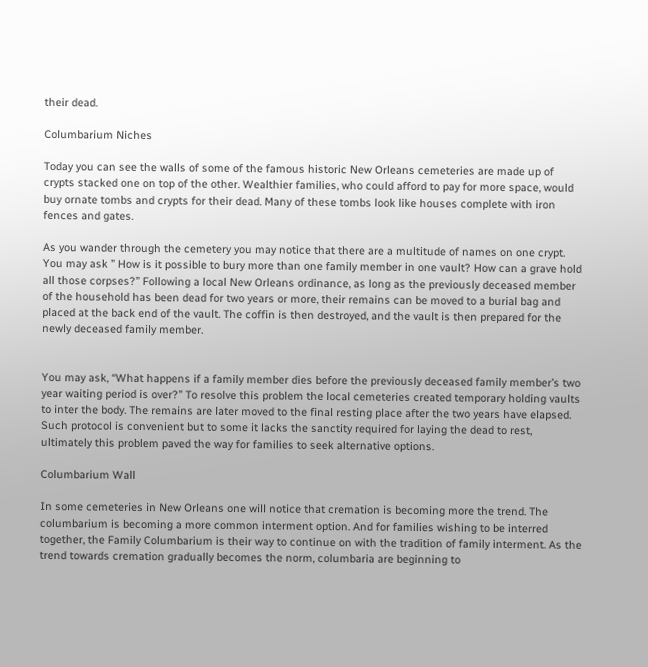their dead.

Columbarium Niches

Today you can see the walls of some of the famous historic New Orleans cemeteries are made up of crypts stacked one on top of the other. Wealthier families, who could afford to pay for more space, would buy ornate tombs and crypts for their dead. Many of these tombs look like houses complete with iron fences and gates.

As you wander through the cemetery you may notice that there are a multitude of names on one crypt. You may ask ” How is it possible to bury more than one family member in one vault? How can a grave hold all those corpses?” Following a local New Orleans ordinance, as long as the previously deceased member of the household has been dead for two years or more, their remains can be moved to a burial bag and placed at the back end of the vault. The coffin is then destroyed, and the vault is then prepared for the newly deceased family member.


You may ask, “What happens if a family member dies before the previously deceased family member’s two year waiting period is over?” To resolve this problem the local cemeteries created temporary holding vaults to inter the body. The remains are later moved to the final resting place after the two years have elapsed. Such protocol is convenient but to some it lacks the sanctity required for laying the dead to rest, ultimately this problem paved the way for families to seek alternative options.

Columbarium Wall

In some cemeteries in New Orleans one will notice that cremation is becoming more the trend. The columbarium is becoming a more common interment option. And for families wishing to be interred together, the Family Columbarium is their way to continue on with the tradition of family interment. As the trend towards cremation gradually becomes the norm, columbaria are beginning to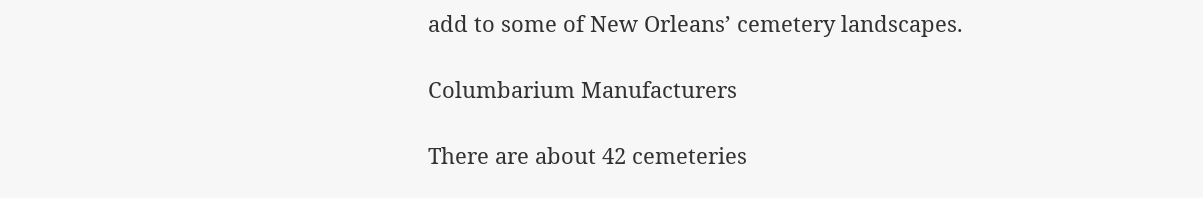add to some of New Orleans’ cemetery landscapes.

Columbarium Manufacturers

There are about 42 cemeteries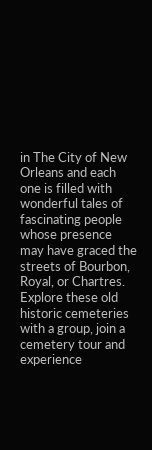in The City of New Orleans and each one is filled with wonderful tales of fascinating people whose presence may have graced the streets of Bourbon, Royal, or Chartres. Explore these old historic cemeteries with a group, join a cemetery tour and experience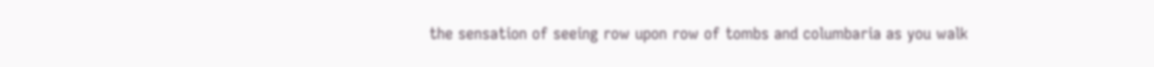the sensation of seeing row upon row of tombs and columbaria as you walk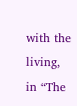with the living, in “The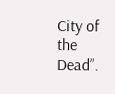City of the Dead”.